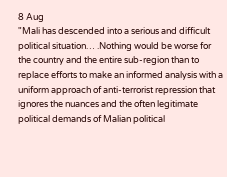8 Aug
"Mali has descended into a serious and difficult political situation… .Nothing would be worse for the country and the entire sub-region than to replace efforts to make an informed analysis with a uniform approach of anti-terrorist repression that ignores the nuances and the often legitimate political demands of Malian political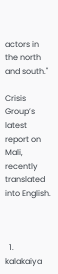actors in the north and south."

Crisis Group’s latest report on Mali, recently translated into English.



  1. kalakaiya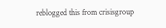reblogged this from crisisgroup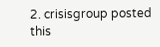2. crisisgroup posted this